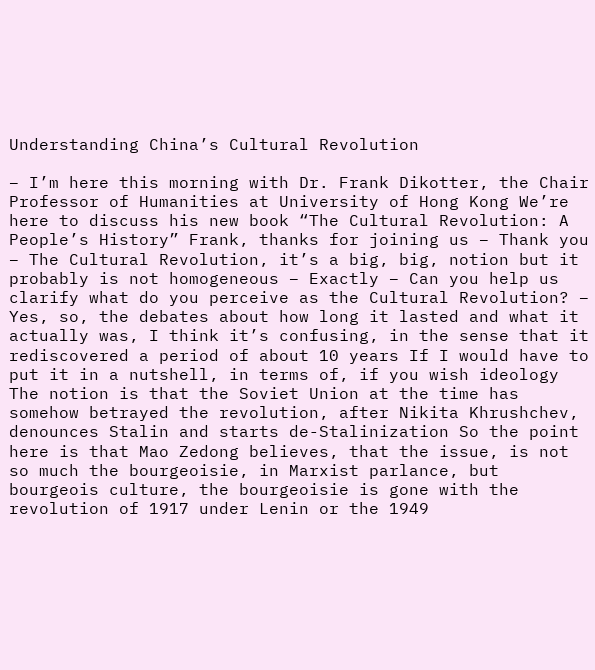Understanding China’s Cultural Revolution

– I’m here this morning with Dr. Frank Dikotter, the Chair Professor of Humanities at University of Hong Kong We’re here to discuss his new book “The Cultural Revolution: A People’s History” Frank, thanks for joining us – Thank you – The Cultural Revolution, it’s a big, big, notion but it probably is not homogeneous – Exactly – Can you help us clarify what do you perceive as the Cultural Revolution? – Yes, so, the debates about how long it lasted and what it actually was, I think it’s confusing, in the sense that it rediscovered a period of about 10 years If I would have to put it in a nutshell, in terms of, if you wish ideology The notion is that the Soviet Union at the time has somehow betrayed the revolution, after Nikita Khrushchev, denounces Stalin and starts de-Stalinization So the point here is that Mao Zedong believes, that the issue, is not so much the bourgeoisie, in Marxist parlance, but bourgeois culture, the bourgeoisie is gone with the revolution of 1917 under Lenin or the 1949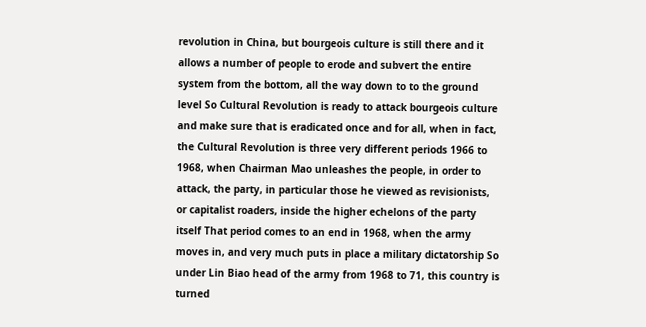revolution in China, but bourgeois culture is still there and it allows a number of people to erode and subvert the entire system from the bottom, all the way down to to the ground level So Cultural Revolution is ready to attack bourgeois culture and make sure that is eradicated once and for all, when in fact, the Cultural Revolution is three very different periods 1966 to 1968, when Chairman Mao unleashes the people, in order to attack, the party, in particular those he viewed as revisionists, or capitalist roaders, inside the higher echelons of the party itself That period comes to an end in 1968, when the army moves in, and very much puts in place a military dictatorship So under Lin Biao head of the army from 1968 to 71, this country is turned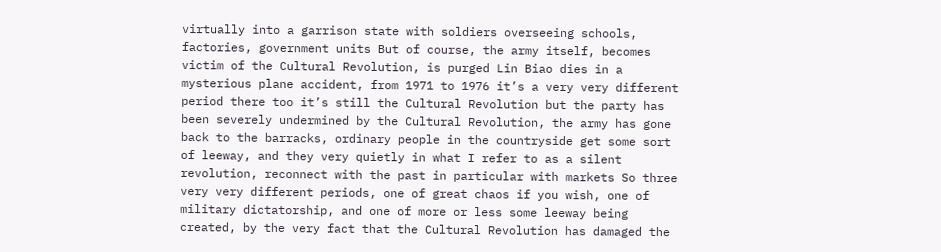virtually into a garrison state with soldiers overseeing schools, factories, government units But of course, the army itself, becomes victim of the Cultural Revolution, is purged Lin Biao dies in a mysterious plane accident, from 1971 to 1976 it’s a very very different period there too it’s still the Cultural Revolution but the party has been severely undermined by the Cultural Revolution, the army has gone back to the barracks, ordinary people in the countryside get some sort of leeway, and they very quietly in what I refer to as a silent revolution, reconnect with the past in particular with markets So three very very different periods, one of great chaos if you wish, one of military dictatorship, and one of more or less some leeway being created, by the very fact that the Cultural Revolution has damaged the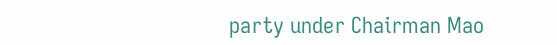party under Chairman Mao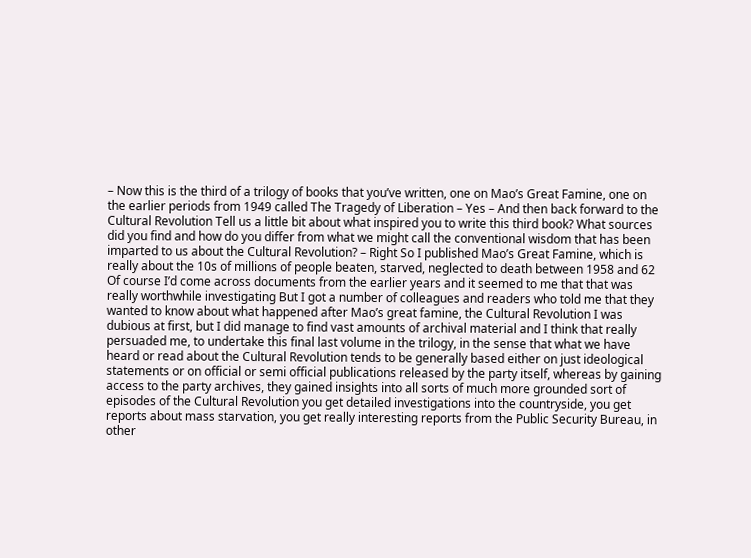– Now this is the third of a trilogy of books that you’ve written, one on Mao’s Great Famine, one on the earlier periods from 1949 called The Tragedy of Liberation – Yes – And then back forward to the Cultural Revolution Tell us a little bit about what inspired you to write this third book? What sources did you find and how do you differ from what we might call the conventional wisdom that has been imparted to us about the Cultural Revolution? – Right So I published Mao’s Great Famine, which is really about the 10s of millions of people beaten, starved, neglected to death between 1958 and 62 Of course I’d come across documents from the earlier years and it seemed to me that that was really worthwhile investigating But I got a number of colleagues and readers who told me that they wanted to know about what happened after Mao’s great famine, the Cultural Revolution I was dubious at first, but I did manage to find vast amounts of archival material and I think that really persuaded me, to undertake this final last volume in the trilogy, in the sense that what we have heard or read about the Cultural Revolution tends to be generally based either on just ideological statements or on official or semi official publications released by the party itself, whereas by gaining access to the party archives, they gained insights into all sorts of much more grounded sort of episodes of the Cultural Revolution you get detailed investigations into the countryside, you get reports about mass starvation, you get really interesting reports from the Public Security Bureau, in other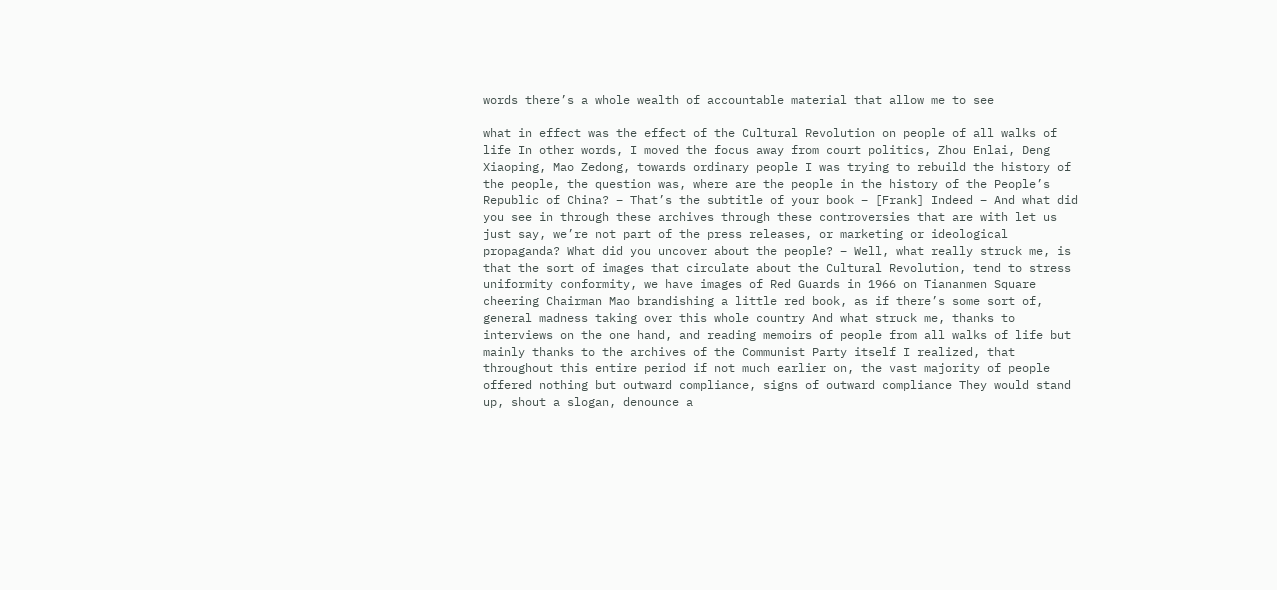words there’s a whole wealth of accountable material that allow me to see

what in effect was the effect of the Cultural Revolution on people of all walks of life In other words, I moved the focus away from court politics, Zhou Enlai, Deng Xiaoping, Mao Zedong, towards ordinary people I was trying to rebuild the history of the people, the question was, where are the people in the history of the People’s Republic of China? – That’s the subtitle of your book – [Frank] Indeed – And what did you see in through these archives through these controversies that are with let us just say, we’re not part of the press releases, or marketing or ideological propaganda? What did you uncover about the people? – Well, what really struck me, is that the sort of images that circulate about the Cultural Revolution, tend to stress uniformity conformity, we have images of Red Guards in 1966 on Tiananmen Square cheering Chairman Mao brandishing a little red book, as if there’s some sort of, general madness taking over this whole country And what struck me, thanks to interviews on the one hand, and reading memoirs of people from all walks of life but mainly thanks to the archives of the Communist Party itself I realized, that throughout this entire period if not much earlier on, the vast majority of people offered nothing but outward compliance, signs of outward compliance They would stand up, shout a slogan, denounce a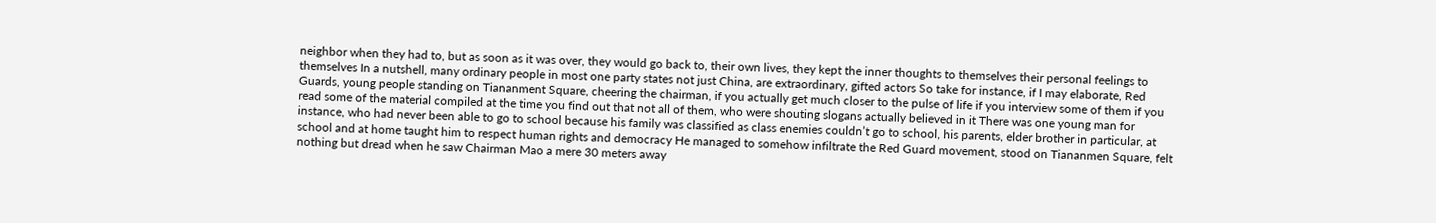neighbor when they had to, but as soon as it was over, they would go back to, their own lives, they kept the inner thoughts to themselves their personal feelings to themselves In a nutshell, many ordinary people in most one party states not just China, are extraordinary, gifted actors So take for instance, if I may elaborate, Red Guards, young people standing on Tiananment Square, cheering the chairman, if you actually get much closer to the pulse of life if you interview some of them if you read some of the material compiled at the time you find out that not all of them, who were shouting slogans actually believed in it There was one young man for instance, who had never been able to go to school because his family was classified as class enemies couldn’t go to school, his parents, elder brother in particular, at school and at home taught him to respect human rights and democracy He managed to somehow infiltrate the Red Guard movement, stood on Tiananmen Square, felt nothing but dread when he saw Chairman Mao a mere 30 meters away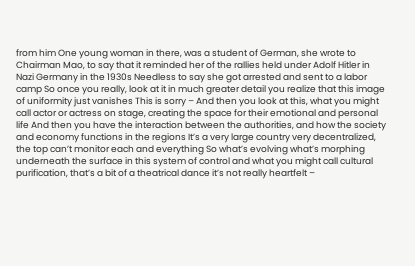from him One young woman in there, was a student of German, she wrote to Chairman Mao, to say that it reminded her of the rallies held under Adolf Hitler in Nazi Germany in the 1930s Needless to say she got arrested and sent to a labor camp So once you really, look at it in much greater detail you realize that this image of uniformity just vanishes This is sorry – And then you look at this, what you might call actor or actress on stage, creating the space for their emotional and personal life And then you have the interaction between the authorities, and how the society and economy functions in the regions It’s a very large country very decentralized, the top can’t monitor each and everything So what’s evolving what’s morphing underneath the surface in this system of control and what you might call cultural purification, that’s a bit of a theatrical dance it’s not really heartfelt –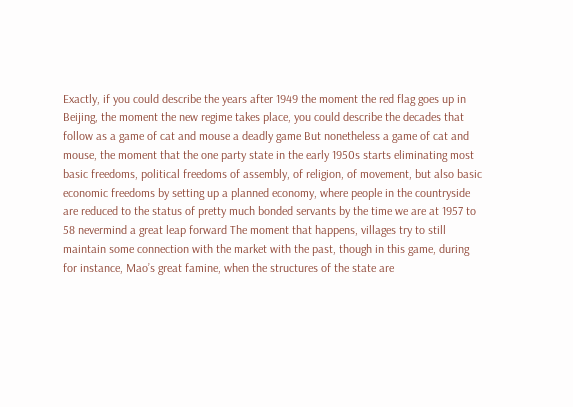Exactly, if you could describe the years after 1949 the moment the red flag goes up in Beijing, the moment the new regime takes place, you could describe the decades that follow as a game of cat and mouse a deadly game But nonetheless a game of cat and mouse, the moment that the one party state in the early 1950s starts eliminating most basic freedoms, political freedoms of assembly, of religion, of movement, but also basic economic freedoms by setting up a planned economy, where people in the countryside are reduced to the status of pretty much bonded servants by the time we are at 1957 to 58 nevermind a great leap forward The moment that happens, villages try to still maintain some connection with the market with the past, though in this game, during for instance, Mao’s great famine, when the structures of the state are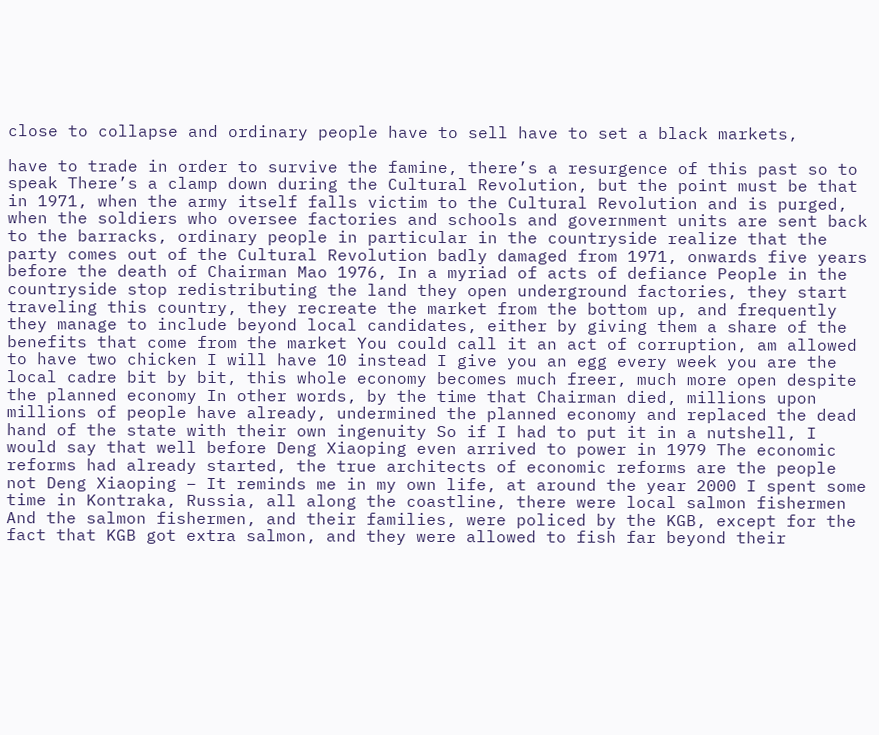close to collapse and ordinary people have to sell have to set a black markets,

have to trade in order to survive the famine, there’s a resurgence of this past so to speak There’s a clamp down during the Cultural Revolution, but the point must be that in 1971, when the army itself falls victim to the Cultural Revolution and is purged, when the soldiers who oversee factories and schools and government units are sent back to the barracks, ordinary people in particular in the countryside realize that the party comes out of the Cultural Revolution badly damaged from 1971, onwards five years before the death of Chairman Mao 1976, In a myriad of acts of defiance People in the countryside stop redistributing the land they open underground factories, they start traveling this country, they recreate the market from the bottom up, and frequently they manage to include beyond local candidates, either by giving them a share of the benefits that come from the market You could call it an act of corruption, am allowed to have two chicken I will have 10 instead I give you an egg every week you are the local cadre bit by bit, this whole economy becomes much freer, much more open despite the planned economy In other words, by the time that Chairman died, millions upon millions of people have already, undermined the planned economy and replaced the dead hand of the state with their own ingenuity So if I had to put it in a nutshell, I would say that well before Deng Xiaoping even arrived to power in 1979 The economic reforms had already started, the true architects of economic reforms are the people not Deng Xiaoping – It reminds me in my own life, at around the year 2000 I spent some time in Kontraka, Russia, all along the coastline, there were local salmon fishermen And the salmon fishermen, and their families, were policed by the KGB, except for the fact that KGB got extra salmon, and they were allowed to fish far beyond their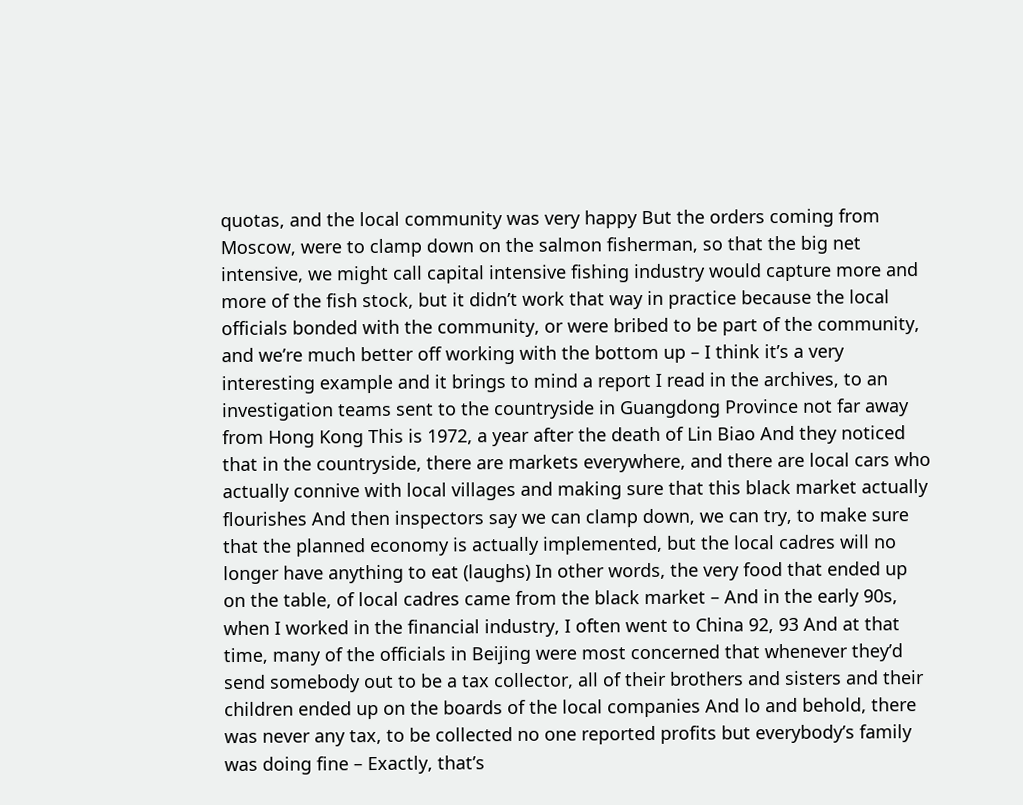quotas, and the local community was very happy But the orders coming from Moscow, were to clamp down on the salmon fisherman, so that the big net intensive, we might call capital intensive fishing industry would capture more and more of the fish stock, but it didn’t work that way in practice because the local officials bonded with the community, or were bribed to be part of the community, and we’re much better off working with the bottom up – I think it’s a very interesting example and it brings to mind a report I read in the archives, to an investigation teams sent to the countryside in Guangdong Province not far away from Hong Kong This is 1972, a year after the death of Lin Biao And they noticed that in the countryside, there are markets everywhere, and there are local cars who actually connive with local villages and making sure that this black market actually flourishes And then inspectors say we can clamp down, we can try, to make sure that the planned economy is actually implemented, but the local cadres will no longer have anything to eat (laughs) In other words, the very food that ended up on the table, of local cadres came from the black market – And in the early 90s, when I worked in the financial industry, I often went to China 92, 93 And at that time, many of the officials in Beijing were most concerned that whenever they’d send somebody out to be a tax collector, all of their brothers and sisters and their children ended up on the boards of the local companies And lo and behold, there was never any tax, to be collected no one reported profits but everybody’s family was doing fine – Exactly, that’s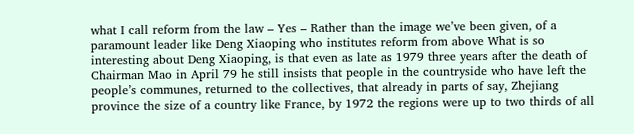what I call reform from the law – Yes – Rather than the image we’ve been given, of a paramount leader like Deng Xiaoping who institutes reform from above What is so interesting about Deng Xiaoping, is that even as late as 1979 three years after the death of Chairman Mao in April 79 he still insists that people in the countryside who have left the people’s communes, returned to the collectives, that already in parts of say, Zhejiang province the size of a country like France, by 1972 the regions were up to two thirds of all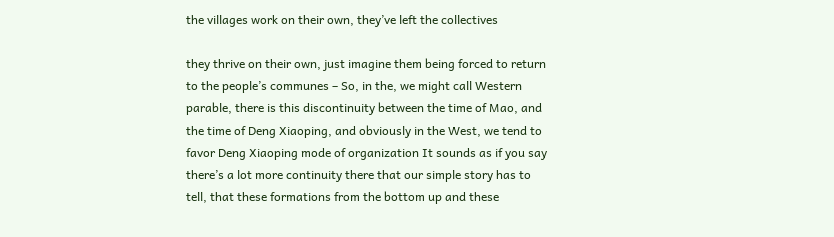the villages work on their own, they’ve left the collectives

they thrive on their own, just imagine them being forced to return to the people’s communes – So, in the, we might call Western parable, there is this discontinuity between the time of Mao, and the time of Deng Xiaoping, and obviously in the West, we tend to favor Deng Xiaoping mode of organization It sounds as if you say there’s a lot more continuity there that our simple story has to tell, that these formations from the bottom up and these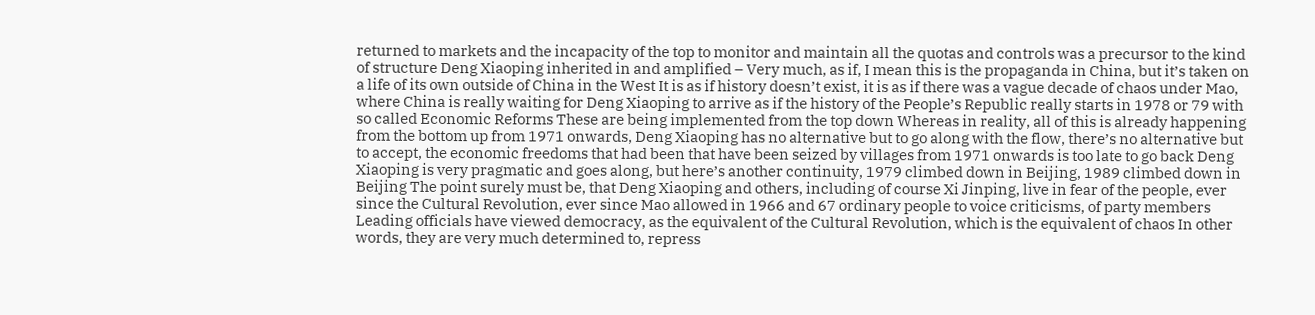returned to markets and the incapacity of the top to monitor and maintain all the quotas and controls was a precursor to the kind of structure Deng Xiaoping inherited in and amplified – Very much, as if, I mean this is the propaganda in China, but it’s taken on a life of its own outside of China in the West It is as if history doesn’t exist, it is as if there was a vague decade of chaos under Mao, where China is really waiting for Deng Xiaoping to arrive as if the history of the People’s Republic really starts in 1978 or 79 with so called Economic Reforms These are being implemented from the top down Whereas in reality, all of this is already happening from the bottom up from 1971 onwards, Deng Xiaoping has no alternative but to go along with the flow, there’s no alternative but to accept, the economic freedoms that had been that have been seized by villages from 1971 onwards is too late to go back Deng Xiaoping is very pragmatic and goes along, but here’s another continuity, 1979 climbed down in Beijing, 1989 climbed down in Beijing The point surely must be, that Deng Xiaoping and others, including of course Xi Jinping, live in fear of the people, ever since the Cultural Revolution, ever since Mao allowed in 1966 and 67 ordinary people to voice criticisms, of party members Leading officials have viewed democracy, as the equivalent of the Cultural Revolution, which is the equivalent of chaos In other words, they are very much determined to, repress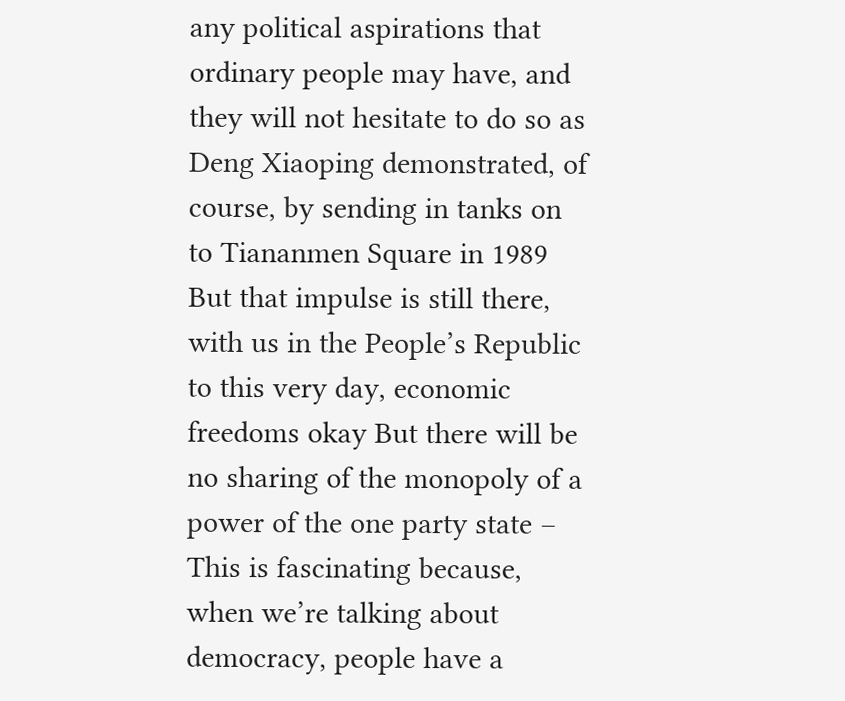any political aspirations that ordinary people may have, and they will not hesitate to do so as Deng Xiaoping demonstrated, of course, by sending in tanks on to Tiananmen Square in 1989 But that impulse is still there, with us in the People’s Republic to this very day, economic freedoms okay But there will be no sharing of the monopoly of a power of the one party state – This is fascinating because, when we’re talking about democracy, people have a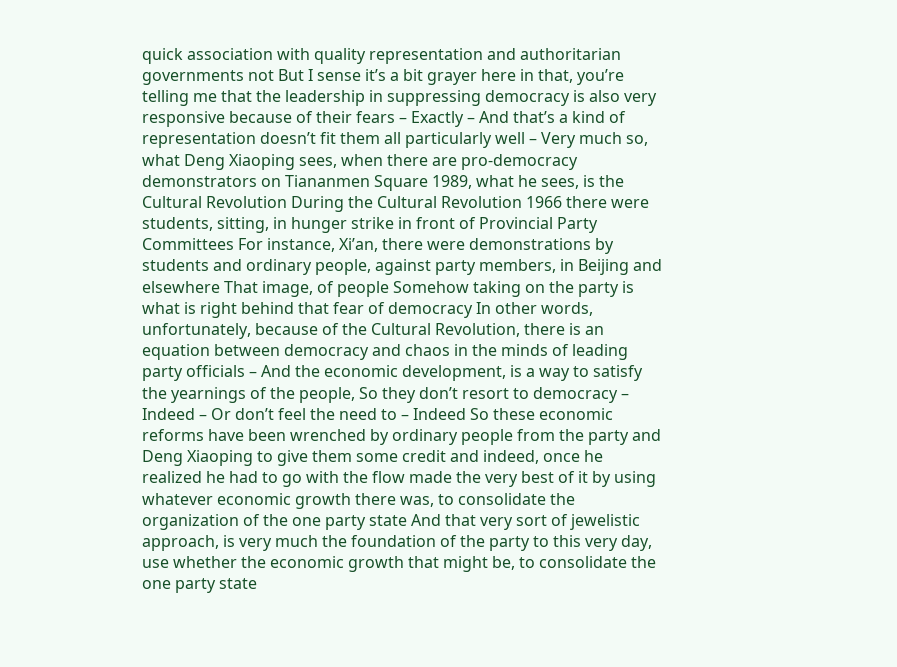quick association with quality representation and authoritarian governments not But I sense it’s a bit grayer here in that, you’re telling me that the leadership in suppressing democracy is also very responsive because of their fears – Exactly – And that’s a kind of representation doesn’t fit them all particularly well – Very much so, what Deng Xiaoping sees, when there are pro-democracy demonstrators on Tiananmen Square 1989, what he sees, is the Cultural Revolution During the Cultural Revolution 1966 there were students, sitting, in hunger strike in front of Provincial Party Committees For instance, Xi’an, there were demonstrations by students and ordinary people, against party members, in Beijing and elsewhere That image, of people Somehow taking on the party is what is right behind that fear of democracy In other words, unfortunately, because of the Cultural Revolution, there is an equation between democracy and chaos in the minds of leading party officials – And the economic development, is a way to satisfy the yearnings of the people, So they don’t resort to democracy – Indeed – Or don’t feel the need to – Indeed So these economic reforms have been wrenched by ordinary people from the party and Deng Xiaoping to give them some credit and indeed, once he realized he had to go with the flow made the very best of it by using whatever economic growth there was, to consolidate the organization of the one party state And that very sort of jewelistic approach, is very much the foundation of the party to this very day, use whether the economic growth that might be, to consolidate the one party state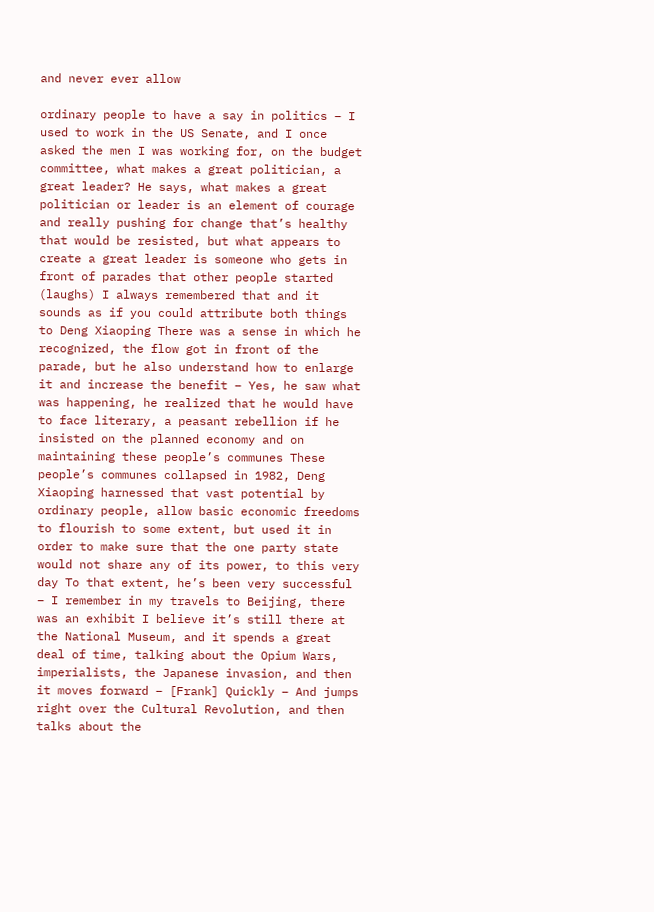and never ever allow

ordinary people to have a say in politics – I used to work in the US Senate, and I once asked the men I was working for, on the budget committee, what makes a great politician, a great leader? He says, what makes a great politician or leader is an element of courage and really pushing for change that’s healthy that would be resisted, but what appears to create a great leader is someone who gets in front of parades that other people started (laughs) I always remembered that and it sounds as if you could attribute both things to Deng Xiaoping There was a sense in which he recognized, the flow got in front of the parade, but he also understand how to enlarge it and increase the benefit – Yes, he saw what was happening, he realized that he would have to face literary, a peasant rebellion if he insisted on the planned economy and on maintaining these people’s communes These people’s communes collapsed in 1982, Deng Xiaoping harnessed that vast potential by ordinary people, allow basic economic freedoms to flourish to some extent, but used it in order to make sure that the one party state would not share any of its power, to this very day To that extent, he’s been very successful – I remember in my travels to Beijing, there was an exhibit I believe it’s still there at the National Museum, and it spends a great deal of time, talking about the Opium Wars, imperialists, the Japanese invasion, and then it moves forward – [Frank] Quickly – And jumps right over the Cultural Revolution, and then talks about the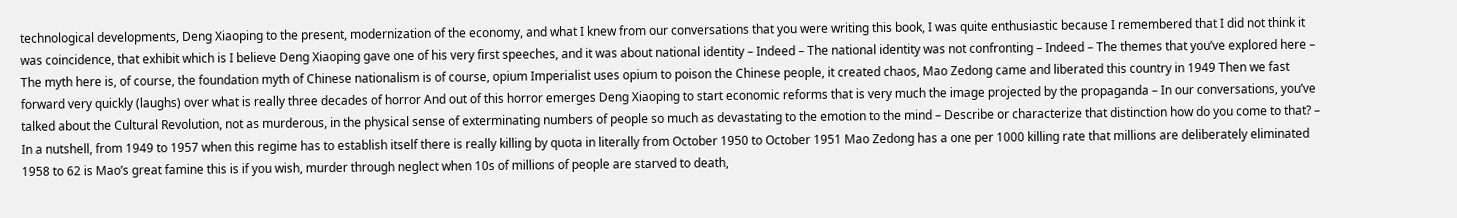technological developments, Deng Xiaoping to the present, modernization of the economy, and what I knew from our conversations that you were writing this book, I was quite enthusiastic because I remembered that I did not think it was coincidence, that exhibit which is I believe Deng Xiaoping gave one of his very first speeches, and it was about national identity – Indeed – The national identity was not confronting – Indeed – The themes that you’ve explored here – The myth here is, of course, the foundation myth of Chinese nationalism is of course, opium Imperialist uses opium to poison the Chinese people, it created chaos, Mao Zedong came and liberated this country in 1949 Then we fast forward very quickly (laughs) over what is really three decades of horror And out of this horror emerges Deng Xiaoping to start economic reforms that is very much the image projected by the propaganda – In our conversations, you’ve talked about the Cultural Revolution, not as murderous, in the physical sense of exterminating numbers of people so much as devastating to the emotion to the mind – Describe or characterize that distinction how do you come to that? – In a nutshell, from 1949 to 1957 when this regime has to establish itself there is really killing by quota in literally from October 1950 to October 1951 Mao Zedong has a one per 1000 killing rate that millions are deliberately eliminated 1958 to 62 is Mao’s great famine this is if you wish, murder through neglect when 10s of millions of people are starved to death,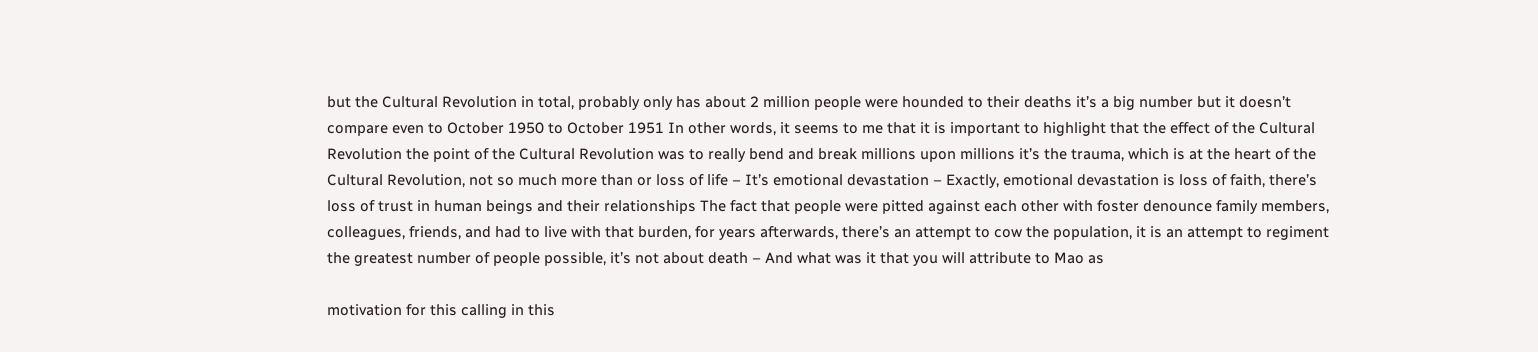but the Cultural Revolution in total, probably only has about 2 million people were hounded to their deaths it’s a big number but it doesn’t compare even to October 1950 to October 1951 In other words, it seems to me that it is important to highlight that the effect of the Cultural Revolution the point of the Cultural Revolution was to really bend and break millions upon millions it’s the trauma, which is at the heart of the Cultural Revolution, not so much more than or loss of life – It’s emotional devastation – Exactly, emotional devastation is loss of faith, there’s loss of trust in human beings and their relationships The fact that people were pitted against each other with foster denounce family members, colleagues, friends, and had to live with that burden, for years afterwards, there’s an attempt to cow the population, it is an attempt to regiment the greatest number of people possible, it’s not about death – And what was it that you will attribute to Mao as

motivation for this calling in this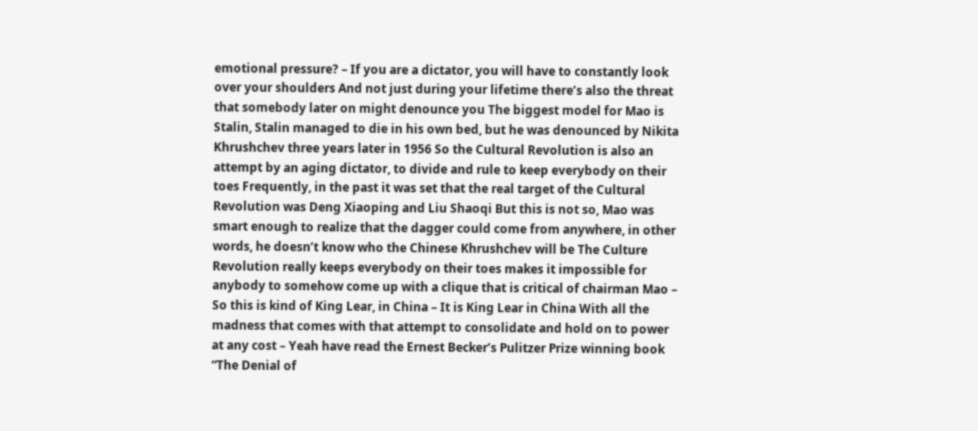emotional pressure? – If you are a dictator, you will have to constantly look over your shoulders And not just during your lifetime there’s also the threat that somebody later on might denounce you The biggest model for Mao is Stalin, Stalin managed to die in his own bed, but he was denounced by Nikita Khrushchev three years later in 1956 So the Cultural Revolution is also an attempt by an aging dictator, to divide and rule to keep everybody on their toes Frequently, in the past it was set that the real target of the Cultural Revolution was Deng Xiaoping and Liu Shaoqi But this is not so, Mao was smart enough to realize that the dagger could come from anywhere, in other words, he doesn’t know who the Chinese Khrushchev will be The Culture Revolution really keeps everybody on their toes makes it impossible for anybody to somehow come up with a clique that is critical of chairman Mao – So this is kind of King Lear, in China – It is King Lear in China With all the madness that comes with that attempt to consolidate and hold on to power at any cost – Yeah have read the Ernest Becker’s Pulitzer Prize winning book “The Denial of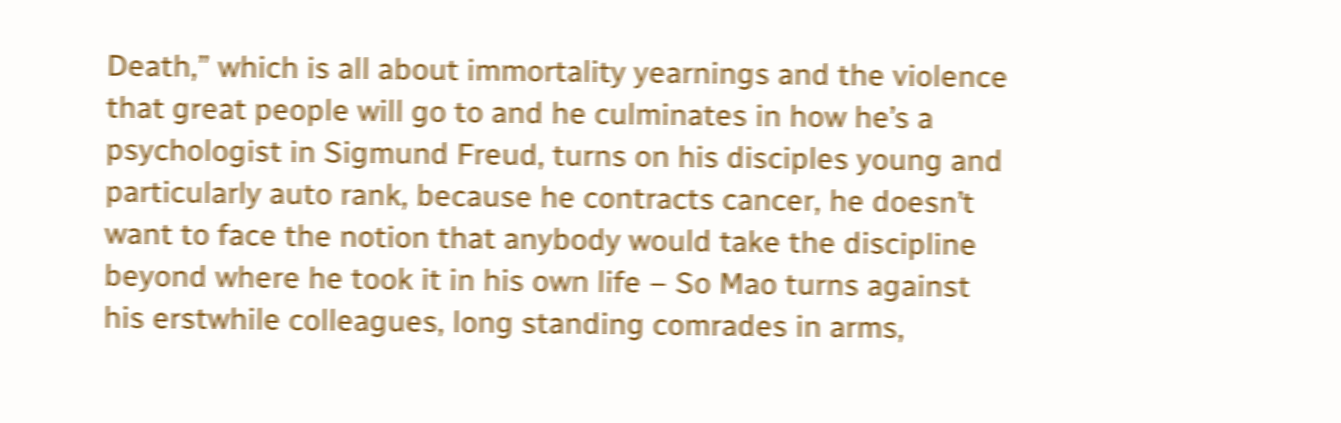Death,” which is all about immortality yearnings and the violence that great people will go to and he culminates in how he’s a psychologist in Sigmund Freud, turns on his disciples young and particularly auto rank, because he contracts cancer, he doesn’t want to face the notion that anybody would take the discipline beyond where he took it in his own life – So Mao turns against his erstwhile colleagues, long standing comrades in arms,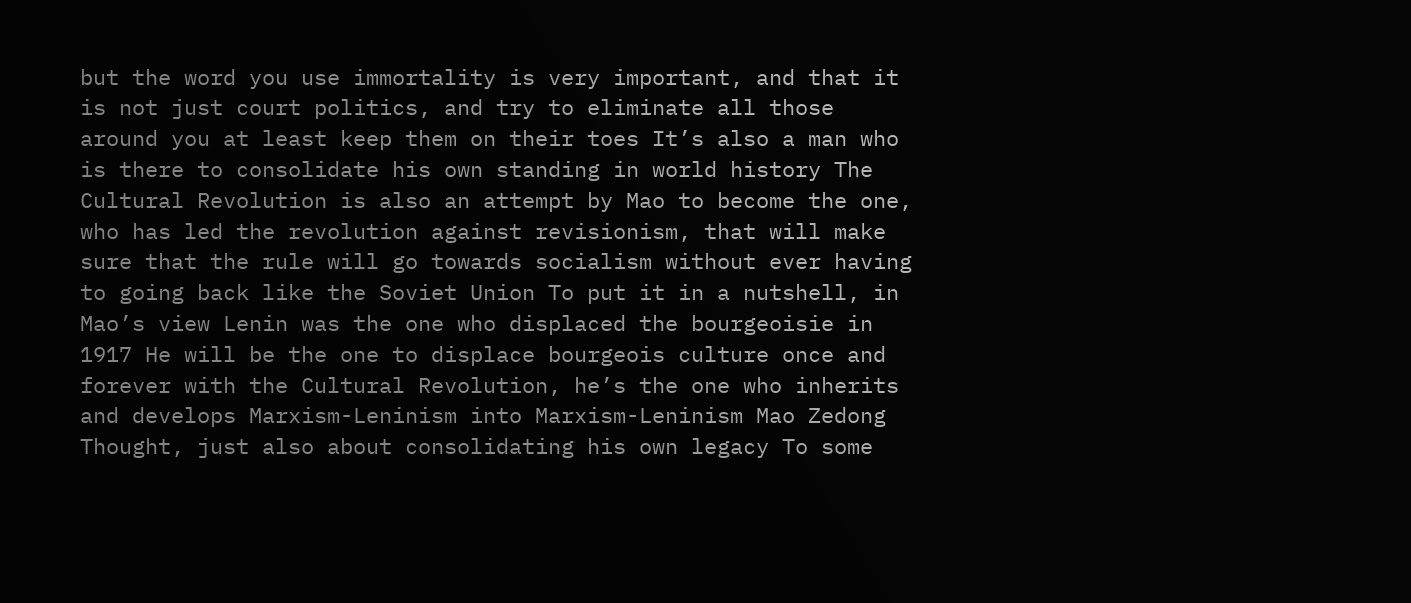but the word you use immortality is very important, and that it is not just court politics, and try to eliminate all those around you at least keep them on their toes It’s also a man who is there to consolidate his own standing in world history The Cultural Revolution is also an attempt by Mao to become the one, who has led the revolution against revisionism, that will make sure that the rule will go towards socialism without ever having to going back like the Soviet Union To put it in a nutshell, in Mao’s view Lenin was the one who displaced the bourgeoisie in 1917 He will be the one to displace bourgeois culture once and forever with the Cultural Revolution, he’s the one who inherits and develops Marxism-Leninism into Marxism-Leninism Mao Zedong Thought, just also about consolidating his own legacy To some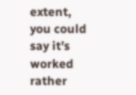extent, you could say it’s worked rather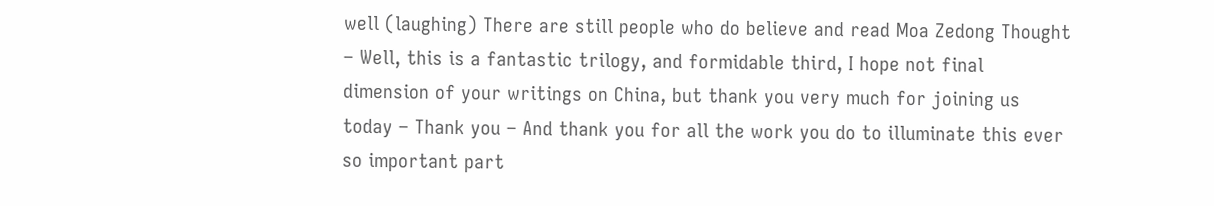well (laughing) There are still people who do believe and read Moa Zedong Thought – Well, this is a fantastic trilogy, and formidable third, I hope not final dimension of your writings on China, but thank you very much for joining us today – Thank you – And thank you for all the work you do to illuminate this ever so important part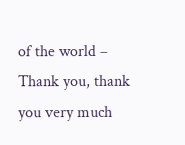of the world – Thank you, thank you very much